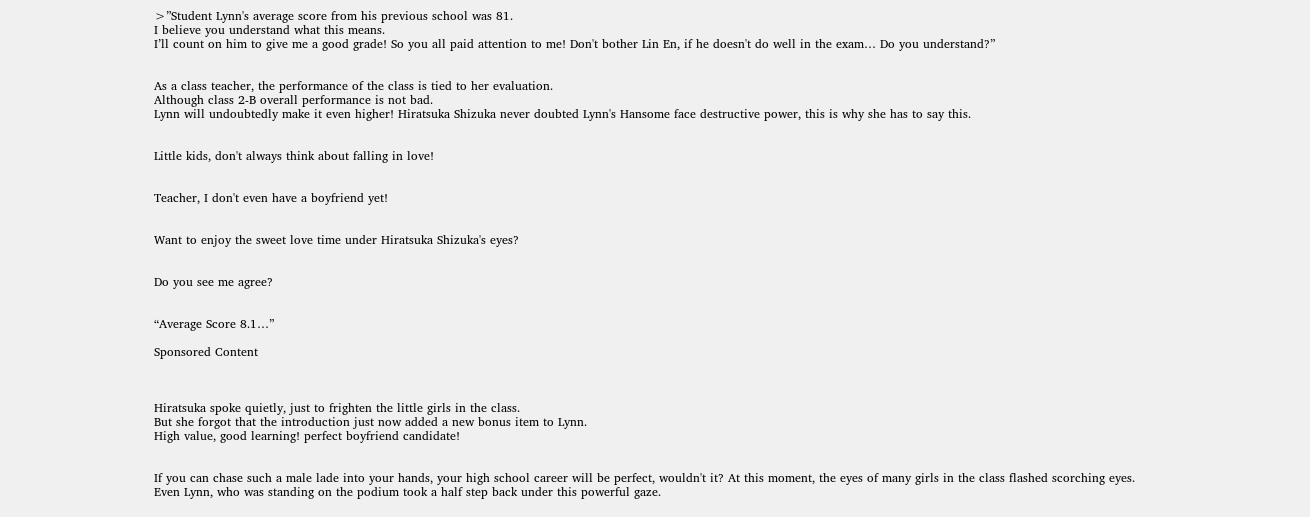>”Student Lynn's average score from his previous school was 81.
I believe you understand what this means.
I’ll count on him to give me a good grade! So you all paid attention to me! Don't bother Lin En, if he doesn't do well in the exam… Do you understand?”


As a class teacher, the performance of the class is tied to her evaluation.
Although class 2-B overall performance is not bad.
Lynn will undoubtedly make it even higher! Hiratsuka Shizuka never doubted Lynn's Hansome face destructive power, this is why she has to say this.


Little kids, don't always think about falling in love!


Teacher, I don't even have a boyfriend yet!


Want to enjoy the sweet love time under Hiratsuka Shizuka's eyes?


Do you see me agree?


“Average Score 8.1…”

Sponsored Content



Hiratsuka spoke quietly, just to frighten the little girls in the class.
But she forgot that the introduction just now added a new bonus item to Lynn.
High value, good learning! perfect boyfriend candidate!


If you can chase such a male lade into your hands, your high school career will be perfect, wouldn't it? At this moment, the eyes of many girls in the class flashed scorching eyes.
Even Lynn, who was standing on the podium took a half step back under this powerful gaze.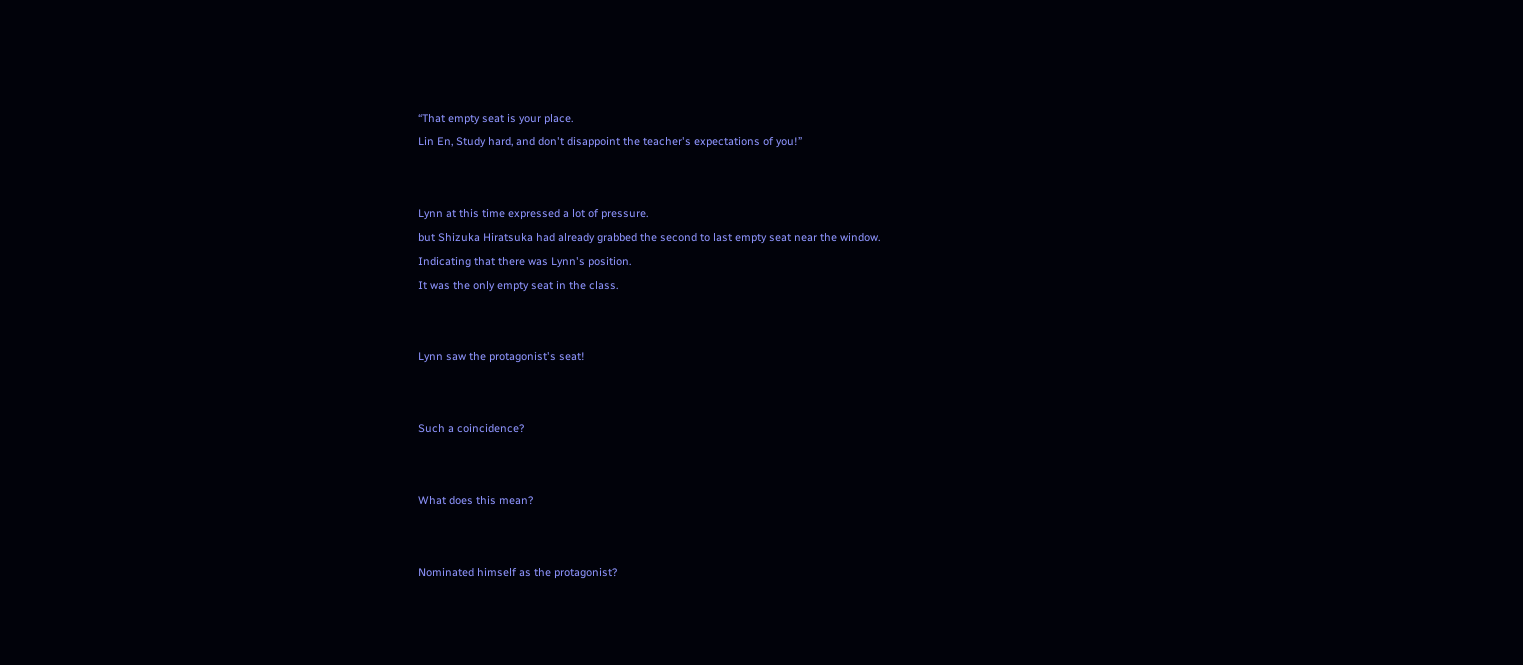“That empty seat is your place.
Lin En, Study hard, and don't disappoint the teacher's expectations of you!”


Lynn at this time expressed a lot of pressure.
but Shizuka Hiratsuka had already grabbed the second to last empty seat near the window.
Indicating that there was Lynn's position.
It was the only empty seat in the class.


Lynn saw the protagonist's seat!


Such a coincidence?


What does this mean?


Nominated himself as the protagonist?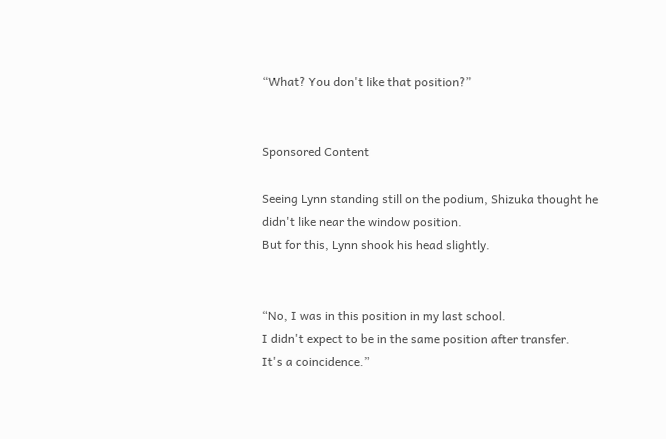“What? You don't like that position?”


Sponsored Content

Seeing Lynn standing still on the podium, Shizuka thought he didn't like near the window position.
But for this, Lynn shook his head slightly.


“No, I was in this position in my last school.
I didn't expect to be in the same position after transfer.
It's a coincidence.”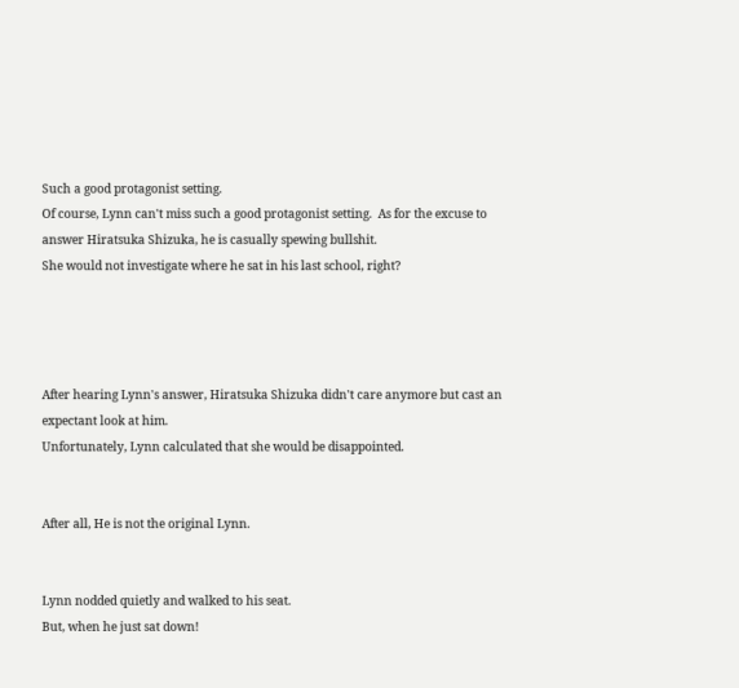Such a good protagonist setting.
Of course, Lynn can't miss such a good protagonist setting.  As for the excuse to answer Hiratsuka Shizuka, he is casually spewing bullshit.
She would not investigate where he sat in his last school, right?




After hearing Lynn's answer, Hiratsuka Shizuka didn't care anymore but cast an expectant look at him.
Unfortunately, Lynn calculated that she would be disappointed.


After all, He is not the original Lynn.


Lynn nodded quietly and walked to his seat.
But, when he just sat down!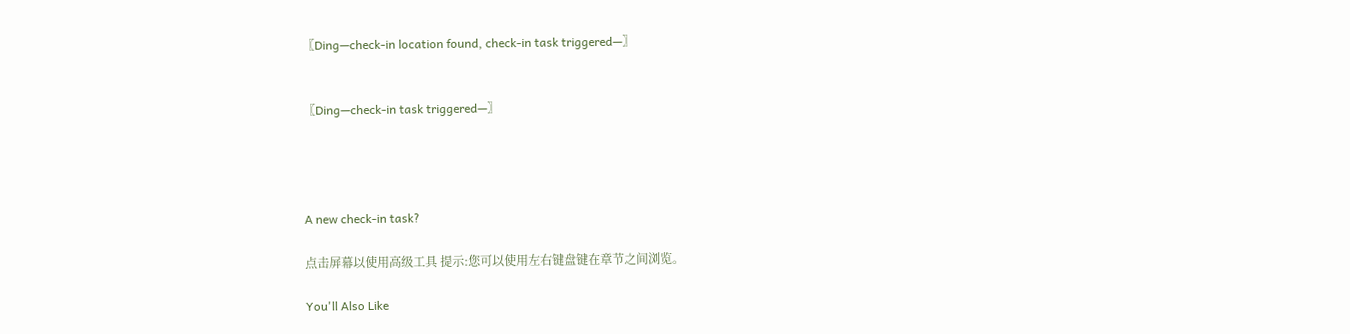〖Ding—check-in location found, check-in task triggered—〗


〖Ding—check-in task triggered—〗




A new check-in task?

点击屏幕以使用高级工具 提示:您可以使用左右键盘键在章节之间浏览。

You'll Also Like